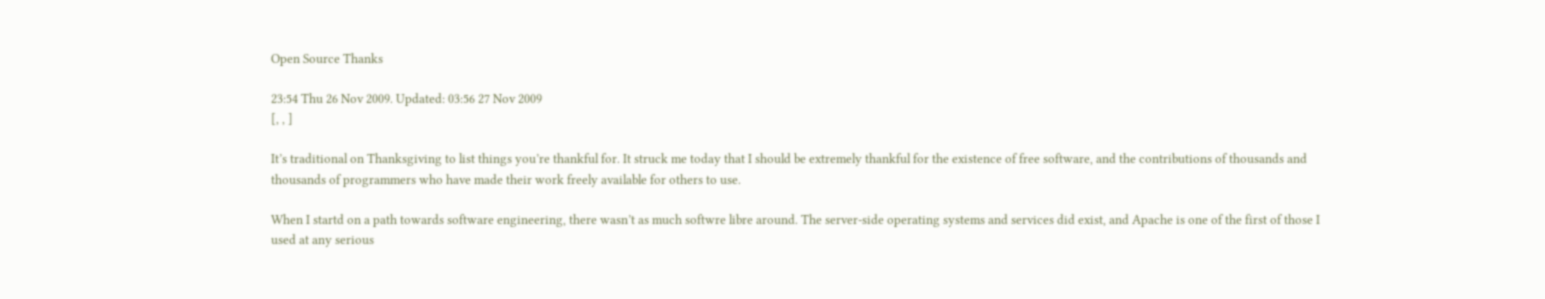Open Source Thanks

23:54 Thu 26 Nov 2009. Updated: 03:56 27 Nov 2009
[, , ]

It’s traditional on Thanksgiving to list things you’re thankful for. It struck me today that I should be extremely thankful for the existence of free software, and the contributions of thousands and thousands of programmers who have made their work freely available for others to use.

When I startd on a path towards software engineering, there wasn’t as much softwre libre around. The server-side operating systems and services did exist, and Apache is one of the first of those I used at any serious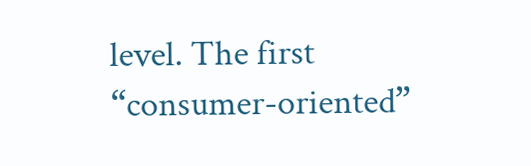level. The first “consumer-oriented”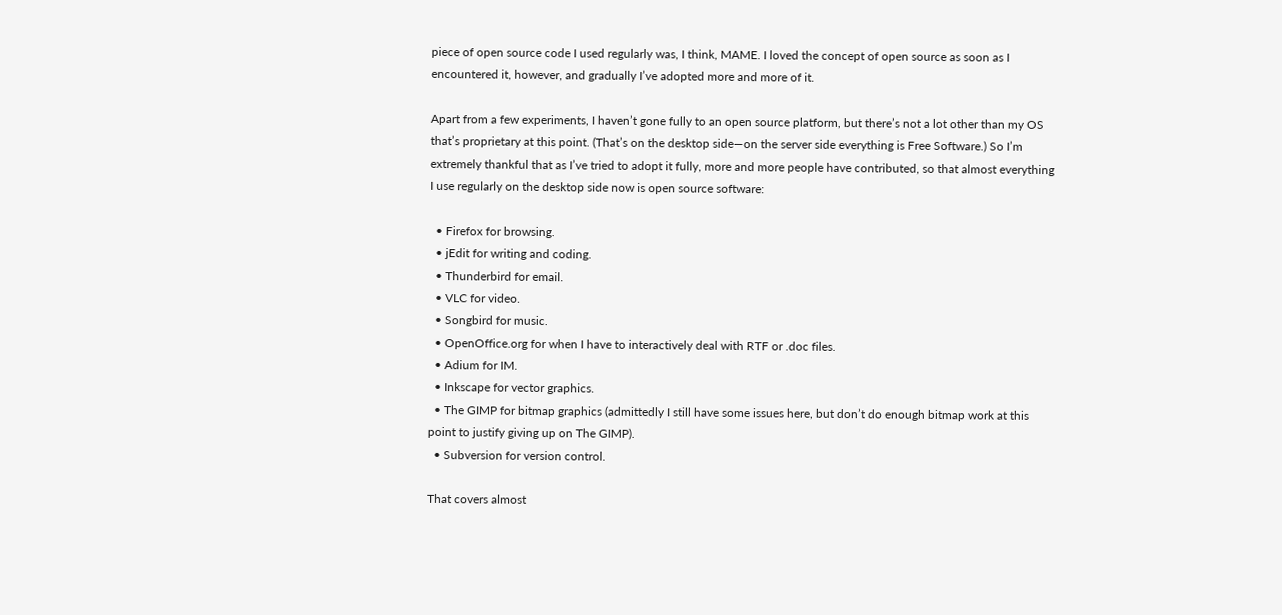piece of open source code I used regularly was, I think, MAME. I loved the concept of open source as soon as I encountered it, however, and gradually I’ve adopted more and more of it.

Apart from a few experiments, I haven’t gone fully to an open source platform, but there’s not a lot other than my OS that’s proprietary at this point. (That’s on the desktop side—on the server side everything is Free Software.) So I’m extremely thankful that as I’ve tried to adopt it fully, more and more people have contributed, so that almost everything I use regularly on the desktop side now is open source software:

  • Firefox for browsing.
  • jEdit for writing and coding.
  • Thunderbird for email.
  • VLC for video.
  • Songbird for music.
  • OpenOffice.org for when I have to interactively deal with RTF or .doc files.
  • Adium for IM.
  • Inkscape for vector graphics.
  • The GIMP for bitmap graphics (admittedly I still have some issues here, but don’t do enough bitmap work at this point to justify giving up on The GIMP).
  • Subversion for version control.

That covers almost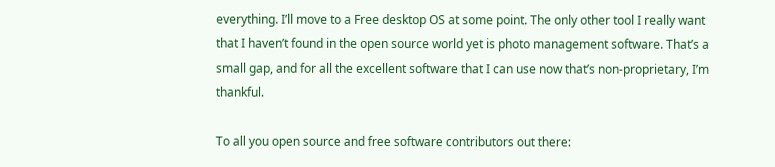everything. I’ll move to a Free desktop OS at some point. The only other tool I really want that I haven’t found in the open source world yet is photo management software. That’s a small gap, and for all the excellent software that I can use now that’s non-proprietary, I’m thankful.

To all you open source and free software contributors out there: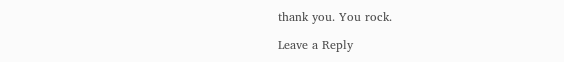thank you. You rock.

Leave a Reply